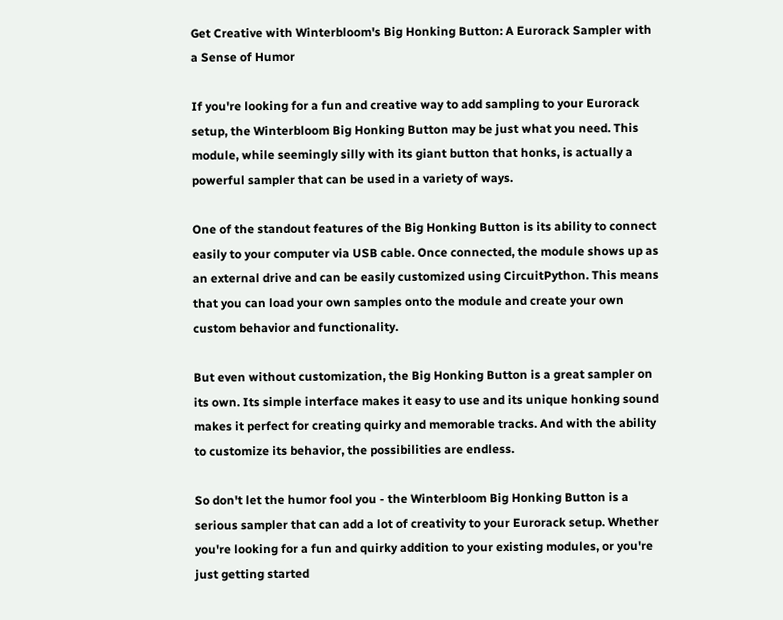Get Creative with Winterbloom's Big Honking Button: A Eurorack Sampler with a Sense of Humor

If you're looking for a fun and creative way to add sampling to your Eurorack setup, the Winterbloom Big Honking Button may be just what you need. This module, while seemingly silly with its giant button that honks, is actually a powerful sampler that can be used in a variety of ways.

One of the standout features of the Big Honking Button is its ability to connect easily to your computer via USB cable. Once connected, the module shows up as an external drive and can be easily customized using CircuitPython. This means that you can load your own samples onto the module and create your own custom behavior and functionality.

But even without customization, the Big Honking Button is a great sampler on its own. Its simple interface makes it easy to use and its unique honking sound makes it perfect for creating quirky and memorable tracks. And with the ability to customize its behavior, the possibilities are endless.

So don't let the humor fool you - the Winterbloom Big Honking Button is a serious sampler that can add a lot of creativity to your Eurorack setup. Whether you're looking for a fun and quirky addition to your existing modules, or you're just getting started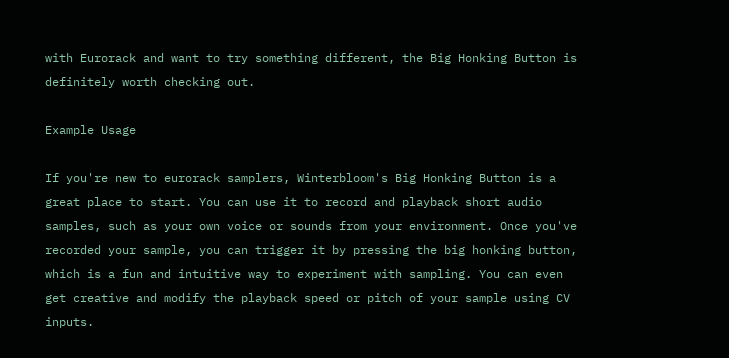with Eurorack and want to try something different, the Big Honking Button is definitely worth checking out.

Example Usage

If you're new to eurorack samplers, Winterbloom's Big Honking Button is a great place to start. You can use it to record and playback short audio samples, such as your own voice or sounds from your environment. Once you've recorded your sample, you can trigger it by pressing the big honking button, which is a fun and intuitive way to experiment with sampling. You can even get creative and modify the playback speed or pitch of your sample using CV inputs.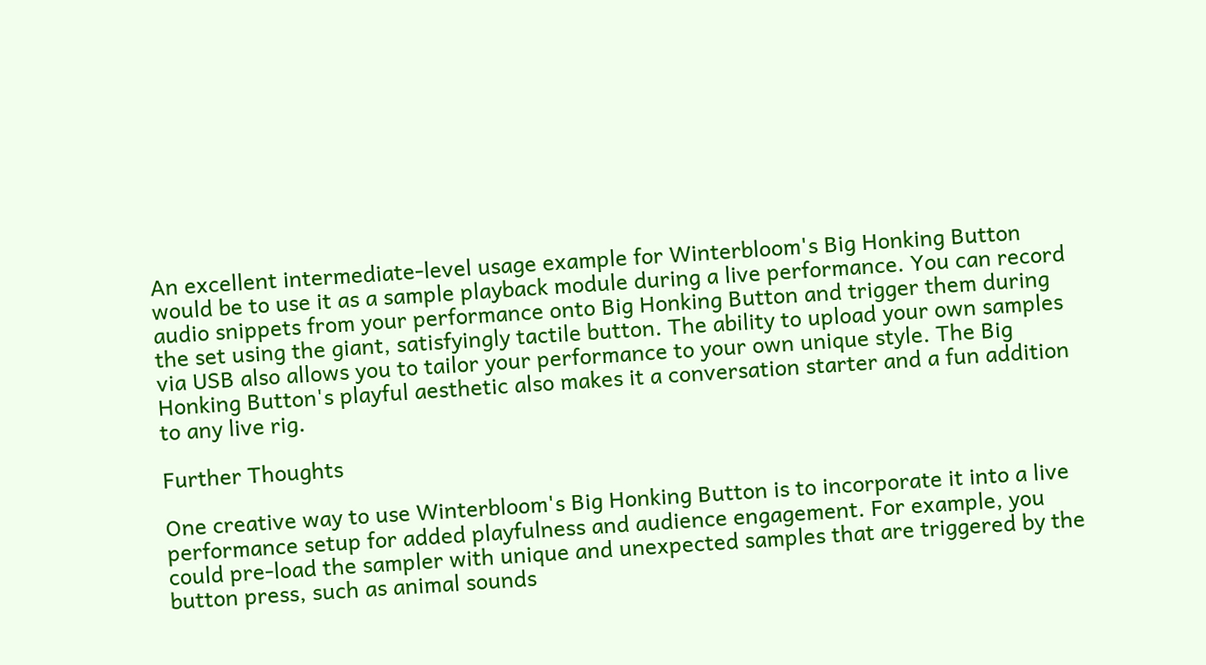An excellent intermediate-level usage example for Winterbloom's Big Honking Button would be to use it as a sample playback module during a live performance. You can record audio snippets from your performance onto Big Honking Button and trigger them during the set using the giant, satisfyingly tactile button. The ability to upload your own samples via USB also allows you to tailor your performance to your own unique style. The Big Honking Button's playful aesthetic also makes it a conversation starter and a fun addition to any live rig.

Further Thoughts

One creative way to use Winterbloom's Big Honking Button is to incorporate it into a live performance setup for added playfulness and audience engagement. For example, you could pre-load the sampler with unique and unexpected samples that are triggered by the button press, such as animal sounds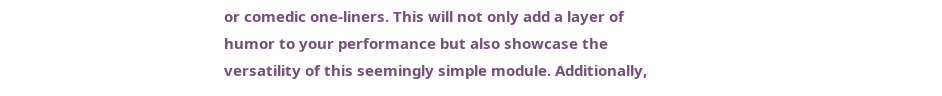or comedic one-liners. This will not only add a layer of humor to your performance but also showcase the versatility of this seemingly simple module. Additionally,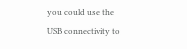you could use the USB connectivity to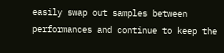easily swap out samples between performances and continue to keep the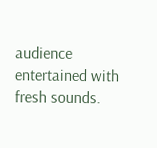audience entertained with fresh sounds.